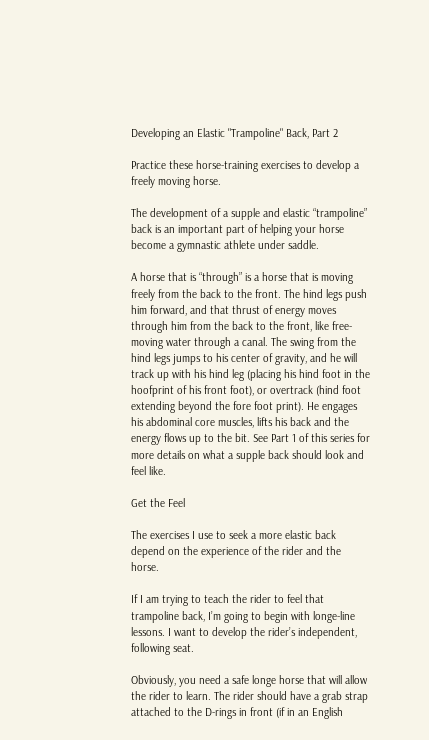Developing an Elastic "Trampoline" Back, Part 2

Practice these horse-training exercises to develop a freely moving horse.

The development of a supple and elastic “trampoline” back is an important part of helping your horse become a gymnastic athlete under saddle.

A horse that is “through” is a horse that is moving freely from the back to the front. The hind legs push him forward, and that thrust of energy moves through him from the back to the front, like free-moving water through a canal. The swing from the hind legs jumps to his center of gravity, and he will track up with his hind leg (placing his hind foot in the hoofprint of his front foot), or overtrack (hind foot extending beyond the fore foot print). He engages his abdominal core muscles, lifts his back and the energy flows up to the bit. See Part 1 of this series for more details on what a supple back should look and feel like.

Get the Feel

The exercises I use to seek a more elastic back depend on the experience of the rider and the horse.

If I am trying to teach the rider to feel that trampoline back, I’m going to begin with longe-line lessons. I want to develop the rider’s independent, following seat.

Obviously, you need a safe longe horse that will allow the rider to learn. The rider should have a grab strap attached to the D-rings in front (if in an English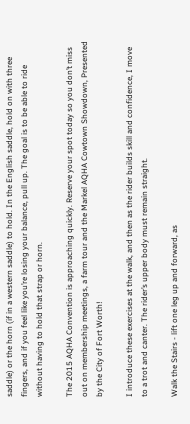saddle) or the horn (if in a western saddle) to hold. In the English saddle, hold on with three fingers, and if you feel like you’re losing your balance, pull up. The goal is to be able to ride without having to hold that strap or horn.

The 2015 AQHA Convention is approaching quickly. Reserve your spot today so you don’t miss out on membership meetings, a farm tour and the Markel AQHA Cowtown Showdown, Presented by the City of Fort Worth!

I introduce these exercises at the walk, and then as the rider builds skill and confidence, I move to a trot and canter. The rider’s upper body must remain straight.

Walk the Stairs - lift one leg up and forward, as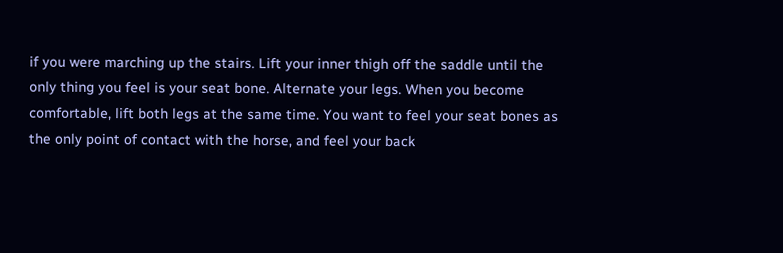if you were marching up the stairs. Lift your inner thigh off the saddle until the only thing you feel is your seat bone. Alternate your legs. When you become comfortable, lift both legs at the same time. You want to feel your seat bones as the only point of contact with the horse, and feel your back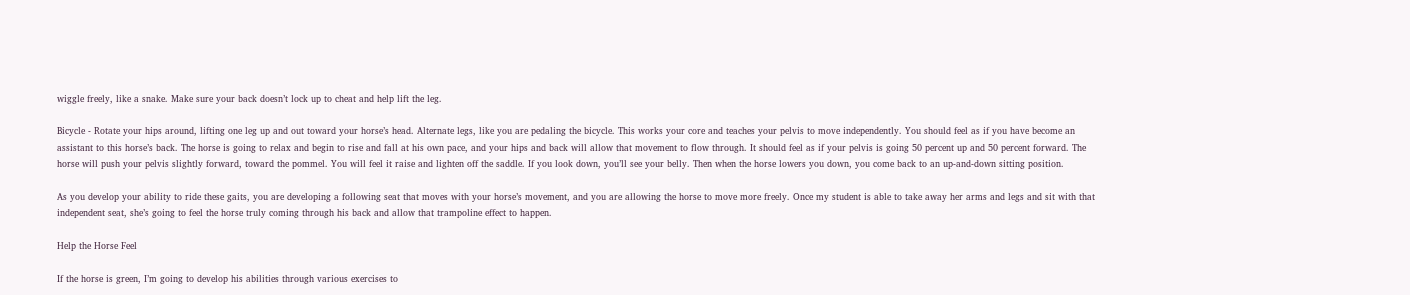wiggle freely, like a snake. Make sure your back doesn’t lock up to cheat and help lift the leg.

Bicycle - Rotate your hips around, lifting one leg up and out toward your horse’s head. Alternate legs, like you are pedaling the bicycle. This works your core and teaches your pelvis to move independently. You should feel as if you have become an assistant to this horse’s back. The horse is going to relax and begin to rise and fall at his own pace, and your hips and back will allow that movement to flow through. It should feel as if your pelvis is going 50 percent up and 50 percent forward. The horse will push your pelvis slightly forward, toward the pommel. You will feel it raise and lighten off the saddle. If you look down, you’ll see your belly. Then when the horse lowers you down, you come back to an up-and-down sitting position.

As you develop your ability to ride these gaits, you are developing a following seat that moves with your horse’s movement, and you are allowing the horse to move more freely. Once my student is able to take away her arms and legs and sit with that independent seat, she’s going to feel the horse truly coming through his back and allow that trampoline effect to happen.

Help the Horse Feel

If the horse is green, I’m going to develop his abilities through various exercises to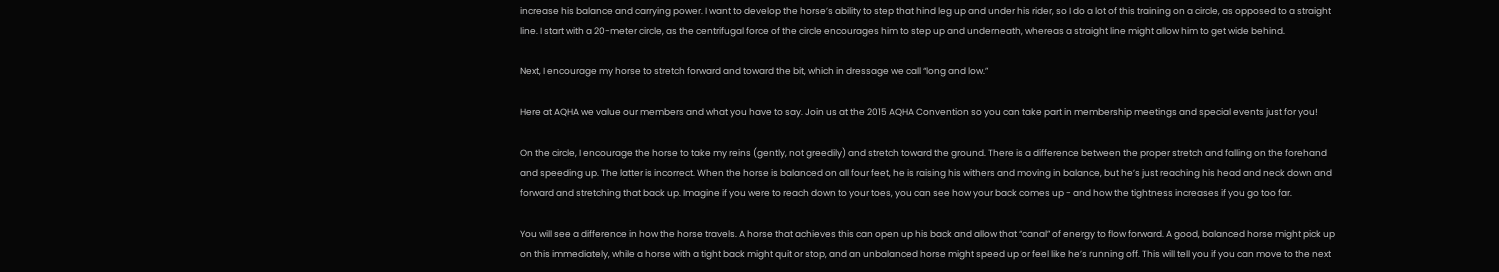increase his balance and carrying power. I want to develop the horse’s ability to step that hind leg up and under his rider, so I do a lot of this training on a circle, as opposed to a straight line. I start with a 20-meter circle, as the centrifugal force of the circle encourages him to step up and underneath, whereas a straight line might allow him to get wide behind.

Next, I encourage my horse to stretch forward and toward the bit, which in dressage we call “long and low.”

Here at AQHA we value our members and what you have to say. Join us at the 2015 AQHA Convention so you can take part in membership meetings and special events just for you!

On the circle, I encourage the horse to take my reins (gently, not greedily) and stretch toward the ground. There is a difference between the proper stretch and falling on the forehand and speeding up. The latter is incorrect. When the horse is balanced on all four feet, he is raising his withers and moving in balance, but he’s just reaching his head and neck down and forward and stretching that back up. Imagine if you were to reach down to your toes, you can see how your back comes up - and how the tightness increases if you go too far.

You will see a difference in how the horse travels. A horse that achieves this can open up his back and allow that “canal” of energy to flow forward. A good, balanced horse might pick up on this immediately, while a horse with a tight back might quit or stop, and an unbalanced horse might speed up or feel like he’s running off. This will tell you if you can move to the next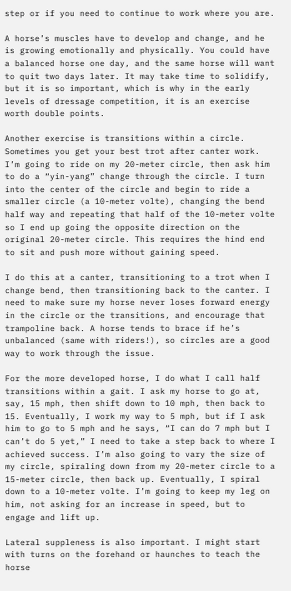step or if you need to continue to work where you are.

A horse’s muscles have to develop and change, and he is growing emotionally and physically. You could have a balanced horse one day, and the same horse will want to quit two days later. It may take time to solidify, but it is so important, which is why in the early levels of dressage competition, it is an exercise worth double points.

Another exercise is transitions within a circle. Sometimes you get your best trot after canter work. I’m going to ride on my 20-meter circle, then ask him to do a “yin-yang” change through the circle. I turn into the center of the circle and begin to ride a smaller circle (a 10-meter volte), changing the bend half way and repeating that half of the 10-meter volte so I end up going the opposite direction on the original 20-meter circle. This requires the hind end to sit and push more without gaining speed.

I do this at a canter, transitioning to a trot when I change bend, then transitioning back to the canter. I need to make sure my horse never loses forward energy in the circle or the transitions, and encourage that trampoline back. A horse tends to brace if he’s unbalanced (same with riders!), so circles are a good way to work through the issue.

For the more developed horse, I do what I call half transitions within a gait. I ask my horse to go at, say, 15 mph, then shift down to 10 mph, then back to 15. Eventually, I work my way to 5 mph, but if I ask him to go to 5 mph and he says, “I can do 7 mph but I can’t do 5 yet,” I need to take a step back to where I achieved success. I’m also going to vary the size of my circle, spiraling down from my 20-meter circle to a 15-meter circle, then back up. Eventually, I spiral down to a 10-meter volte. I’m going to keep my leg on him, not asking for an increase in speed, but to engage and lift up.

Lateral suppleness is also important. I might start with turns on the forehand or haunches to teach the horse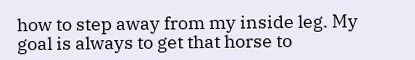how to step away from my inside leg. My goal is always to get that horse to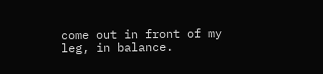come out in front of my leg, in balance.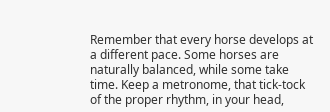Remember that every horse develops at a different pace. Some horses are naturally balanced, while some take time. Keep a metronome, that tick-tock of the proper rhythm, in your head,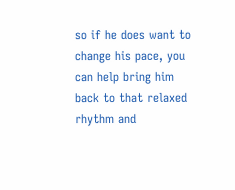so if he does want to change his pace, you can help bring him back to that relaxed rhythm and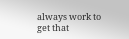always work to get that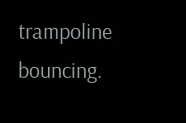trampoline bouncing.